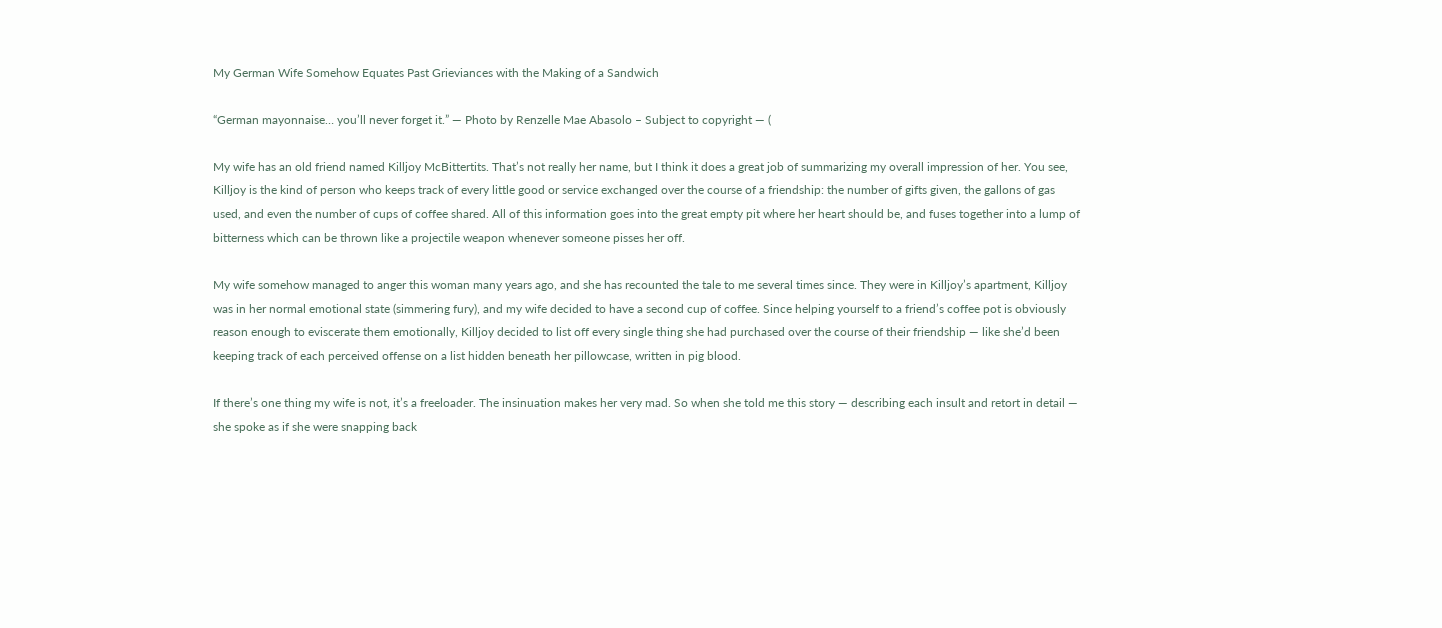My German Wife Somehow Equates Past Grieviances with the Making of a Sandwich

“German mayonnaise… you’ll never forget it.” — Photo by Renzelle Mae Abasolo – Subject to copyright — (

My wife has an old friend named Killjoy McBittertits. That’s not really her name, but I think it does a great job of summarizing my overall impression of her. You see, Killjoy is the kind of person who keeps track of every little good or service exchanged over the course of a friendship: the number of gifts given, the gallons of gas used, and even the number of cups of coffee shared. All of this information goes into the great empty pit where her heart should be, and fuses together into a lump of bitterness which can be thrown like a projectile weapon whenever someone pisses her off.

My wife somehow managed to anger this woman many years ago, and she has recounted the tale to me several times since. They were in Killjoy’s apartment, Killjoy was in her normal emotional state (simmering fury), and my wife decided to have a second cup of coffee. Since helping yourself to a friend’s coffee pot is obviously reason enough to eviscerate them emotionally, Killjoy decided to list off every single thing she had purchased over the course of their friendship — like she’d been keeping track of each perceived offense on a list hidden beneath her pillowcase, written in pig blood.

If there’s one thing my wife is not, it’s a freeloader. The insinuation makes her very mad. So when she told me this story — describing each insult and retort in detail — she spoke as if she were snapping back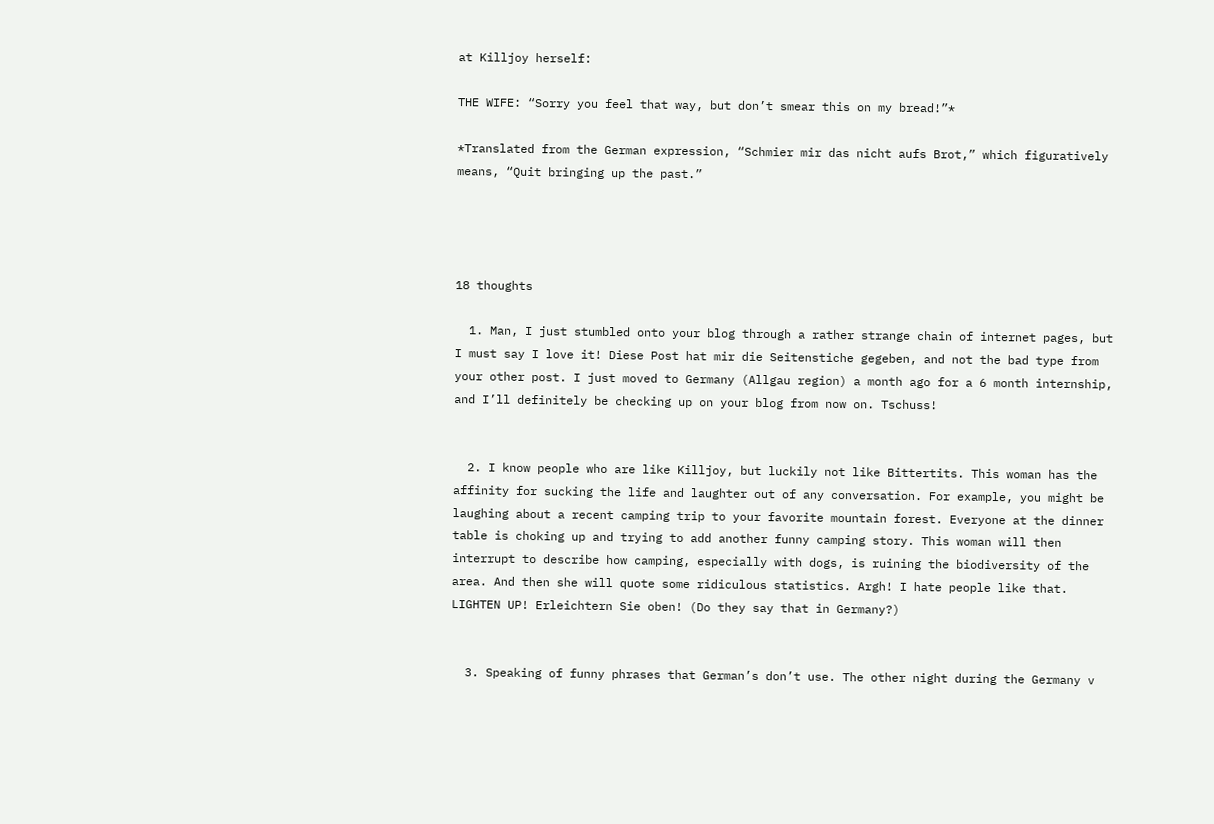at Killjoy herself:

THE WIFE: “Sorry you feel that way, but don’t smear this on my bread!”*

*Translated from the German expression, “Schmier mir das nicht aufs Brot,” which figuratively means, “Quit bringing up the past.”




18 thoughts

  1. Man, I just stumbled onto your blog through a rather strange chain of internet pages, but I must say I love it! Diese Post hat mir die Seitenstiche gegeben, and not the bad type from your other post. I just moved to Germany (Allgau region) a month ago for a 6 month internship, and I’ll definitely be checking up on your blog from now on. Tschuss!


  2. I know people who are like Killjoy, but luckily not like Bittertits. This woman has the affinity for sucking the life and laughter out of any conversation. For example, you might be laughing about a recent camping trip to your favorite mountain forest. Everyone at the dinner table is choking up and trying to add another funny camping story. This woman will then interrupt to describe how camping, especially with dogs, is ruining the biodiversity of the area. And then she will quote some ridiculous statistics. Argh! I hate people like that. LIGHTEN UP! Erleichtern Sie oben! (Do they say that in Germany?)


  3. Speaking of funny phrases that German’s don’t use. The other night during the Germany v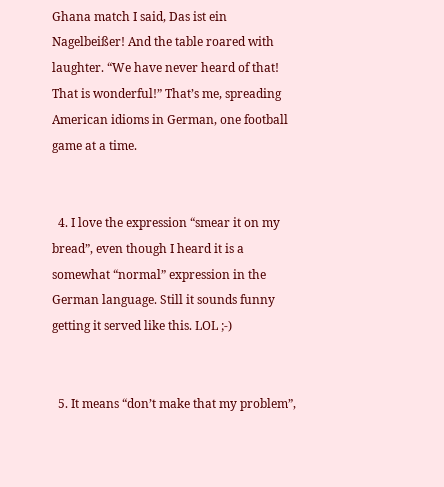Ghana match I said, Das ist ein Nagelbeißer! And the table roared with laughter. “We have never heard of that! That is wonderful!” That’s me, spreading American idioms in German, one football game at a time.


  4. I love the expression “smear it on my bread”, even though I heard it is a somewhat “normal” expression in the German language. Still it sounds funny getting it served like this. LOL ;-)


  5. It means “don’t make that my problem”,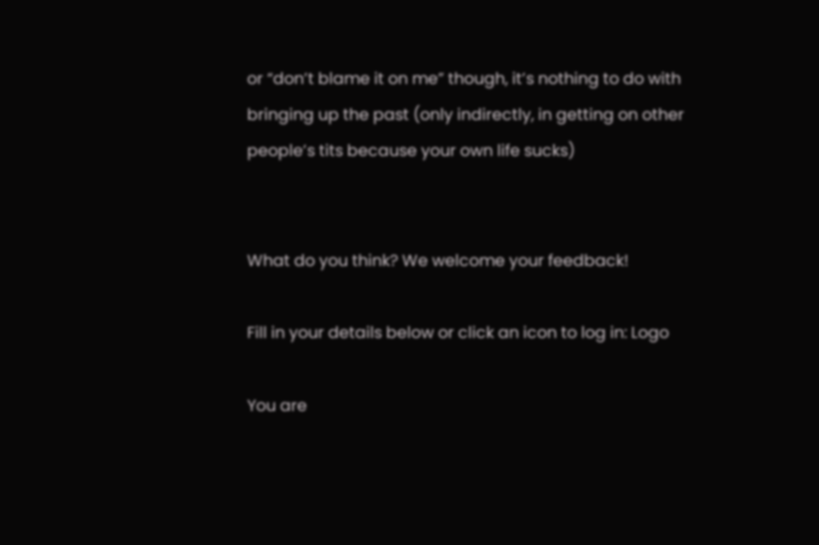or “don’t blame it on me” though, it’s nothing to do with bringing up the past (only indirectly, in getting on other people’s tits because your own life sucks)


What do you think? We welcome your feedback!

Fill in your details below or click an icon to log in: Logo

You are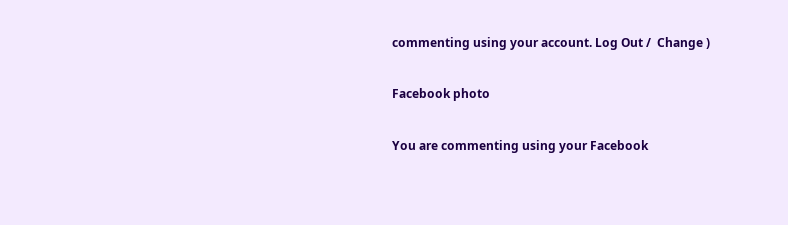commenting using your account. Log Out /  Change )

Facebook photo

You are commenting using your Facebook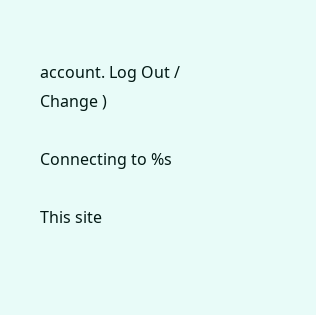account. Log Out /  Change )

Connecting to %s

This site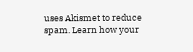uses Akismet to reduce spam. Learn how your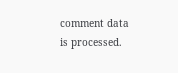comment data is processed.